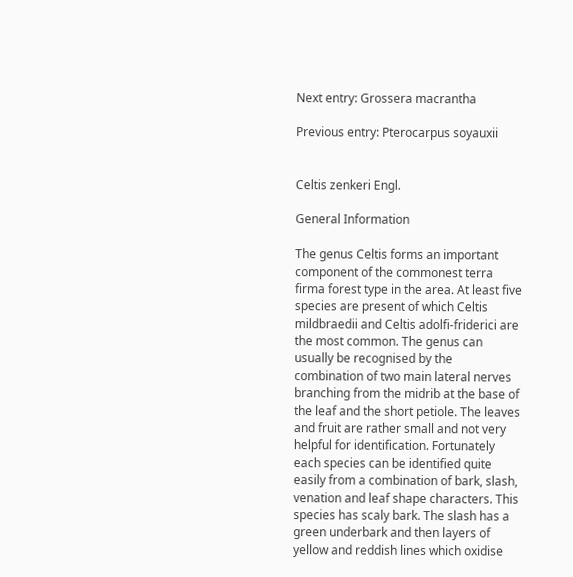Next entry: Grossera macrantha

Previous entry: Pterocarpus soyauxii


Celtis zenkeri Engl.

General Information

The genus Celtis forms an important component of the commonest terra firma forest type in the area. At least five species are present of which Celtis mildbraedii and Celtis adolfi-friderici are the most common. The genus can usually be recognised by the combination of two main lateral nerves branching from the midrib at the base of the leaf and the short petiole. The leaves and fruit are rather small and not very helpful for identification. Fortunately each species can be identified quite easily from a combination of bark, slash, venation and leaf shape characters. This species has scaly bark. The slash has a green underbark and then layers of yellow and reddish lines which oxidise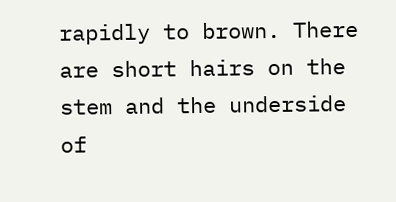rapidly to brown. There are short hairs on the stem and the underside of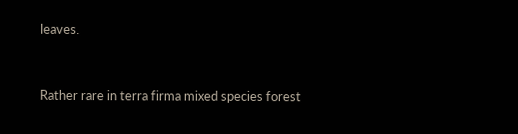leaves.


Rather rare in terra firma mixed species forest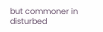but commoner in disturbed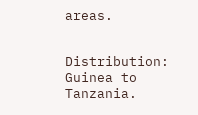areas.


Distribution: Guinea to Tanzania.